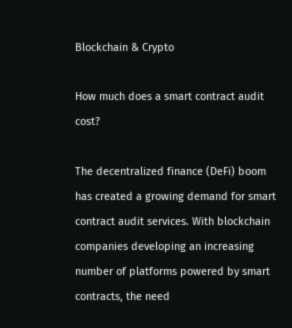Blockchain & Crypto

How much does a smart contract audit cost?

The decentralized finance (DeFi) boom has created a growing demand for smart contract audit services. With blockchain companies developing an increasing number of platforms powered by smart contracts, the need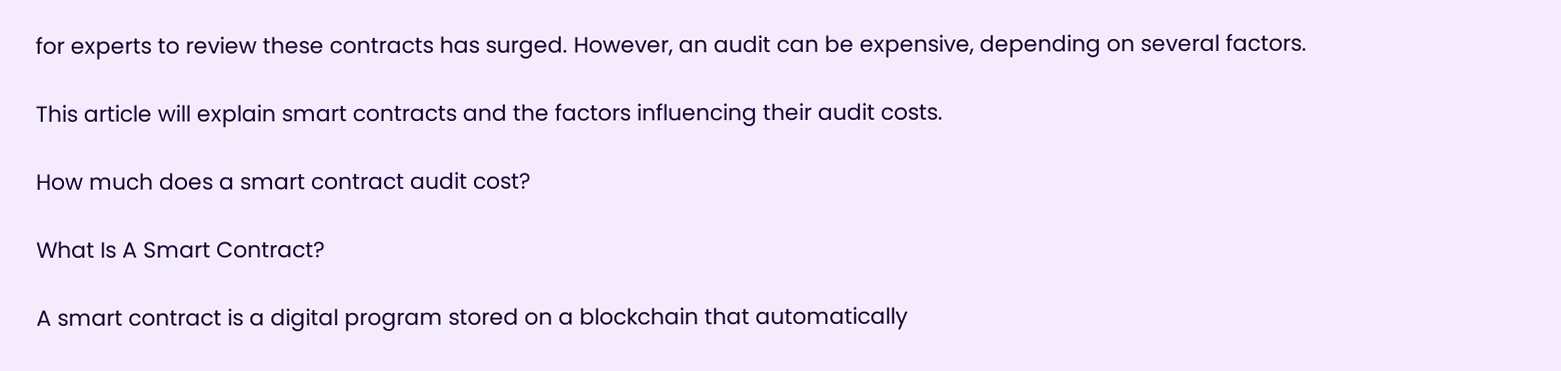for experts to review these contracts has surged. However, an audit can be expensive, depending on several factors.

This article will explain smart contracts and the factors influencing their audit costs.

How much does a smart contract audit cost?

What Is A Smart Contract?

A smart contract is a digital program stored on a blockchain that automatically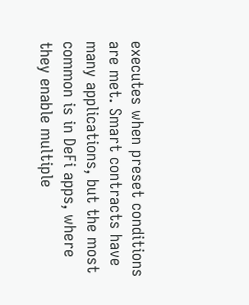executes when preset conditions are met. Smart contracts have many applications, but the most common is in DeFi apps, where they enable multiple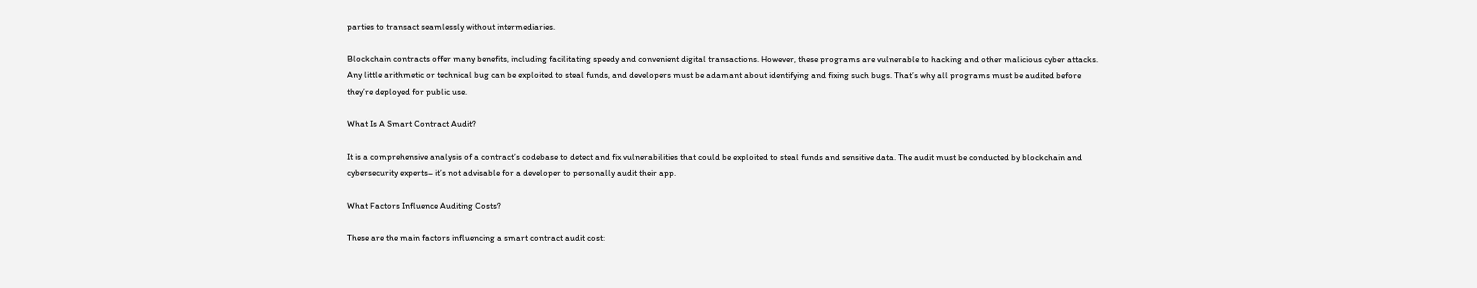parties to transact seamlessly without intermediaries.

Blockchain contracts offer many benefits, including facilitating speedy and convenient digital transactions. However, these programs are vulnerable to hacking and other malicious cyber attacks. Any little arithmetic or technical bug can be exploited to steal funds, and developers must be adamant about identifying and fixing such bugs. That’s why all programs must be audited before they’re deployed for public use.

What Is A Smart Contract Audit?

It is a comprehensive analysis of a contract’s codebase to detect and fix vulnerabilities that could be exploited to steal funds and sensitive data. The audit must be conducted by blockchain and cybersecurity experts– it’s not advisable for a developer to personally audit their app.

What Factors Influence Auditing Costs?

These are the main factors influencing a smart contract audit cost: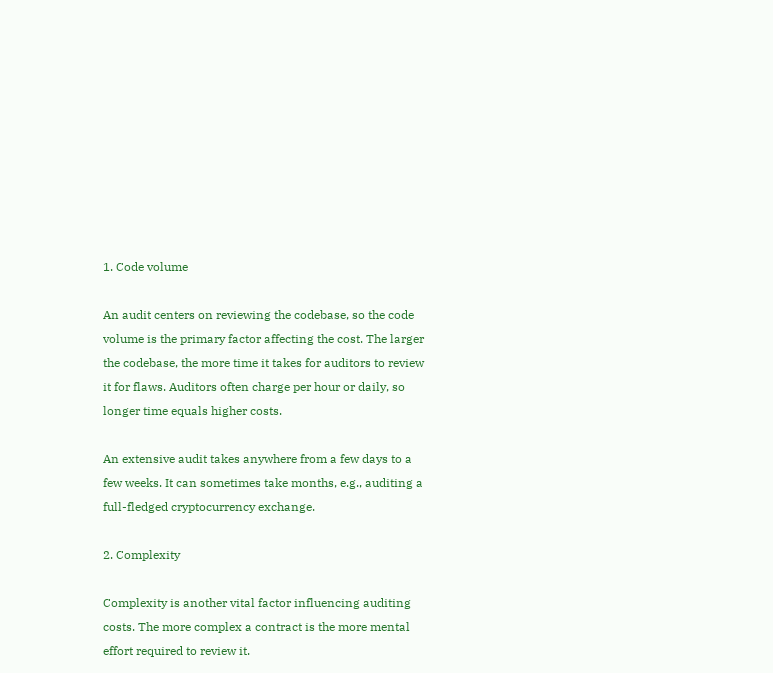1. Code volume

An audit centers on reviewing the codebase, so the code volume is the primary factor affecting the cost. The larger the codebase, the more time it takes for auditors to review it for flaws. Auditors often charge per hour or daily, so longer time equals higher costs.

An extensive audit takes anywhere from a few days to a few weeks. It can sometimes take months, e.g., auditing a full-fledged cryptocurrency exchange.

2. Complexity

Complexity is another vital factor influencing auditing costs. The more complex a contract is the more mental effort required to review it.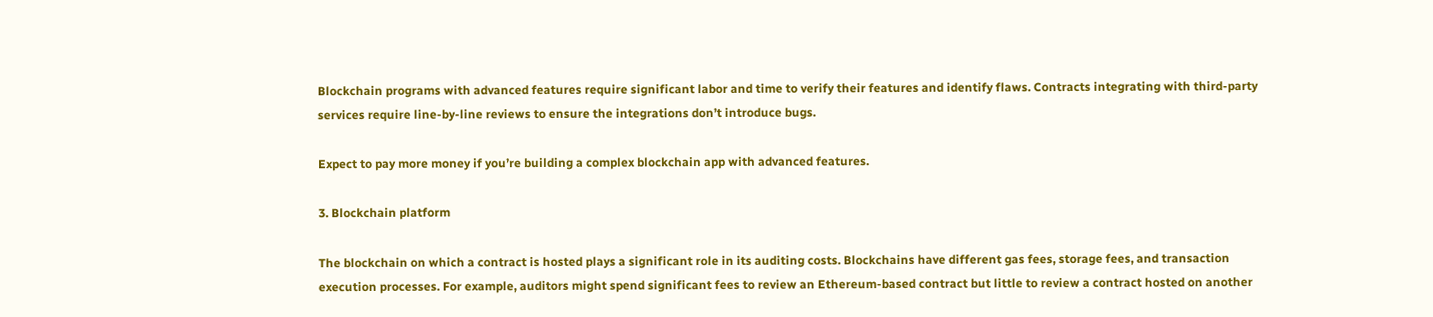Blockchain programs with advanced features require significant labor and time to verify their features and identify flaws. Contracts integrating with third-party services require line-by-line reviews to ensure the integrations don’t introduce bugs.

Expect to pay more money if you’re building a complex blockchain app with advanced features.

3. Blockchain platform

The blockchain on which a contract is hosted plays a significant role in its auditing costs. Blockchains have different gas fees, storage fees, and transaction execution processes. For example, auditors might spend significant fees to review an Ethereum-based contract but little to review a contract hosted on another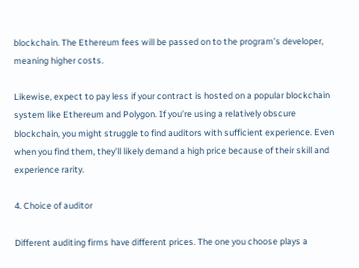blockchain. The Ethereum fees will be passed on to the program’s developer, meaning higher costs.

Likewise, expect to pay less if your contract is hosted on a popular blockchain system like Ethereum and Polygon. If you’re using a relatively obscure blockchain, you might struggle to find auditors with sufficient experience. Even when you find them, they’ll likely demand a high price because of their skill and experience rarity.

4. Choice of auditor

Different auditing firms have different prices. The one you choose plays a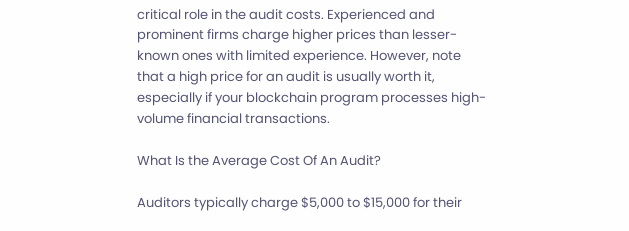critical role in the audit costs. Experienced and prominent firms charge higher prices than lesser-known ones with limited experience. However, note that a high price for an audit is usually worth it, especially if your blockchain program processes high-volume financial transactions.

What Is the Average Cost Of An Audit?

Auditors typically charge $5,000 to $15,000 for their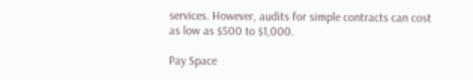services. However, audits for simple contracts can cost as low as $500 to $1,000.

Pay Space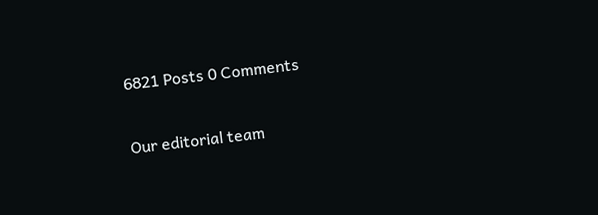6821 Posts 0 Comments

Our editorial team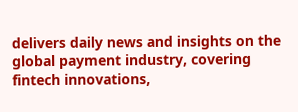delivers daily news and insights on the global payment industry, covering fintech innovations,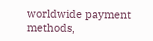worldwide payment methods,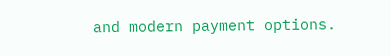and modern payment options.